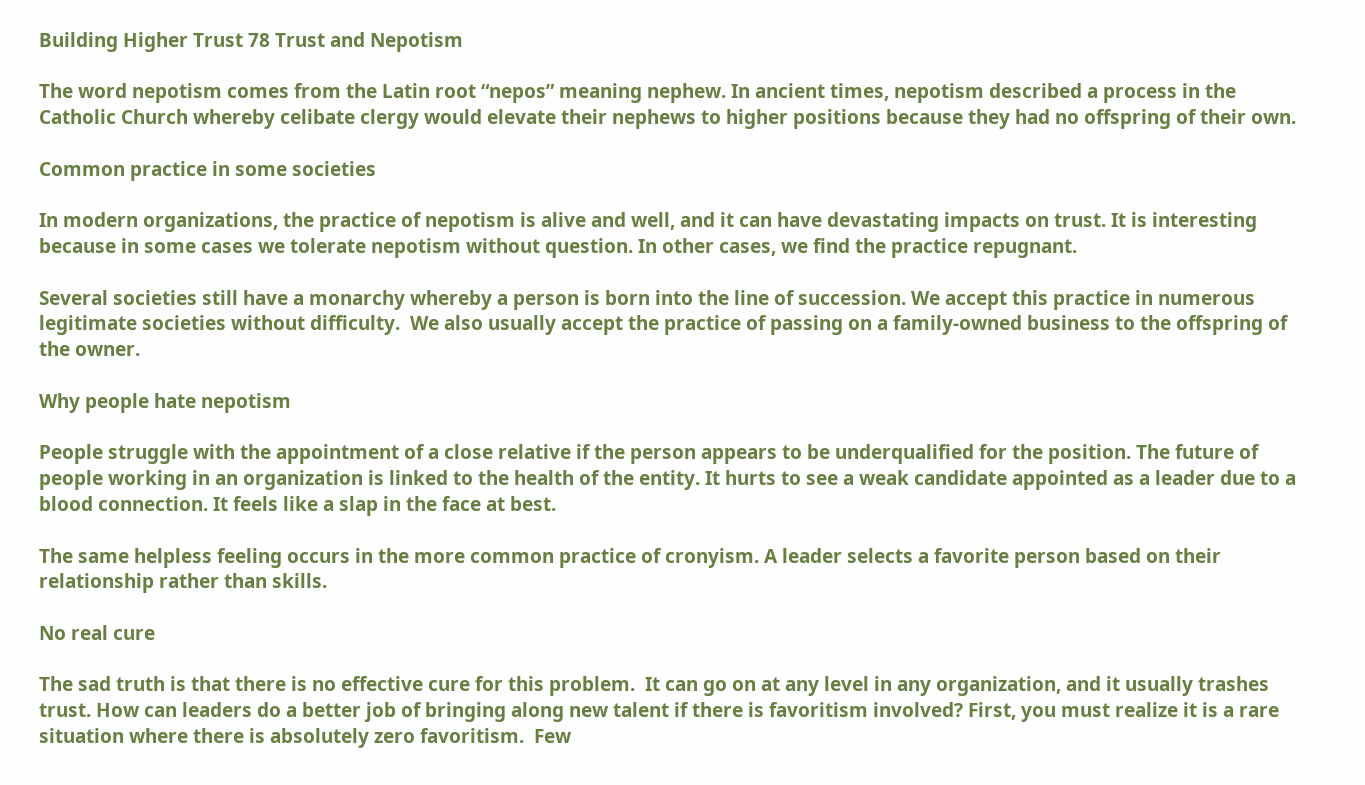Building Higher Trust 78 Trust and Nepotism

The word nepotism comes from the Latin root “nepos” meaning nephew. In ancient times, nepotism described a process in the Catholic Church whereby celibate clergy would elevate their nephews to higher positions because they had no offspring of their own.

Common practice in some societies

In modern organizations, the practice of nepotism is alive and well, and it can have devastating impacts on trust. It is interesting because in some cases we tolerate nepotism without question. In other cases, we find the practice repugnant.

Several societies still have a monarchy whereby a person is born into the line of succession. We accept this practice in numerous legitimate societies without difficulty.  We also usually accept the practice of passing on a family-owned business to the offspring of the owner.

Why people hate nepotism

People struggle with the appointment of a close relative if the person appears to be underqualified for the position. The future of people working in an organization is linked to the health of the entity. It hurts to see a weak candidate appointed as a leader due to a blood connection. It feels like a slap in the face at best.

The same helpless feeling occurs in the more common practice of cronyism. A leader selects a favorite person based on their relationship rather than skills.

No real cure

The sad truth is that there is no effective cure for this problem.  It can go on at any level in any organization, and it usually trashes trust. How can leaders do a better job of bringing along new talent if there is favoritism involved? First, you must realize it is a rare situation where there is absolutely zero favoritism.  Few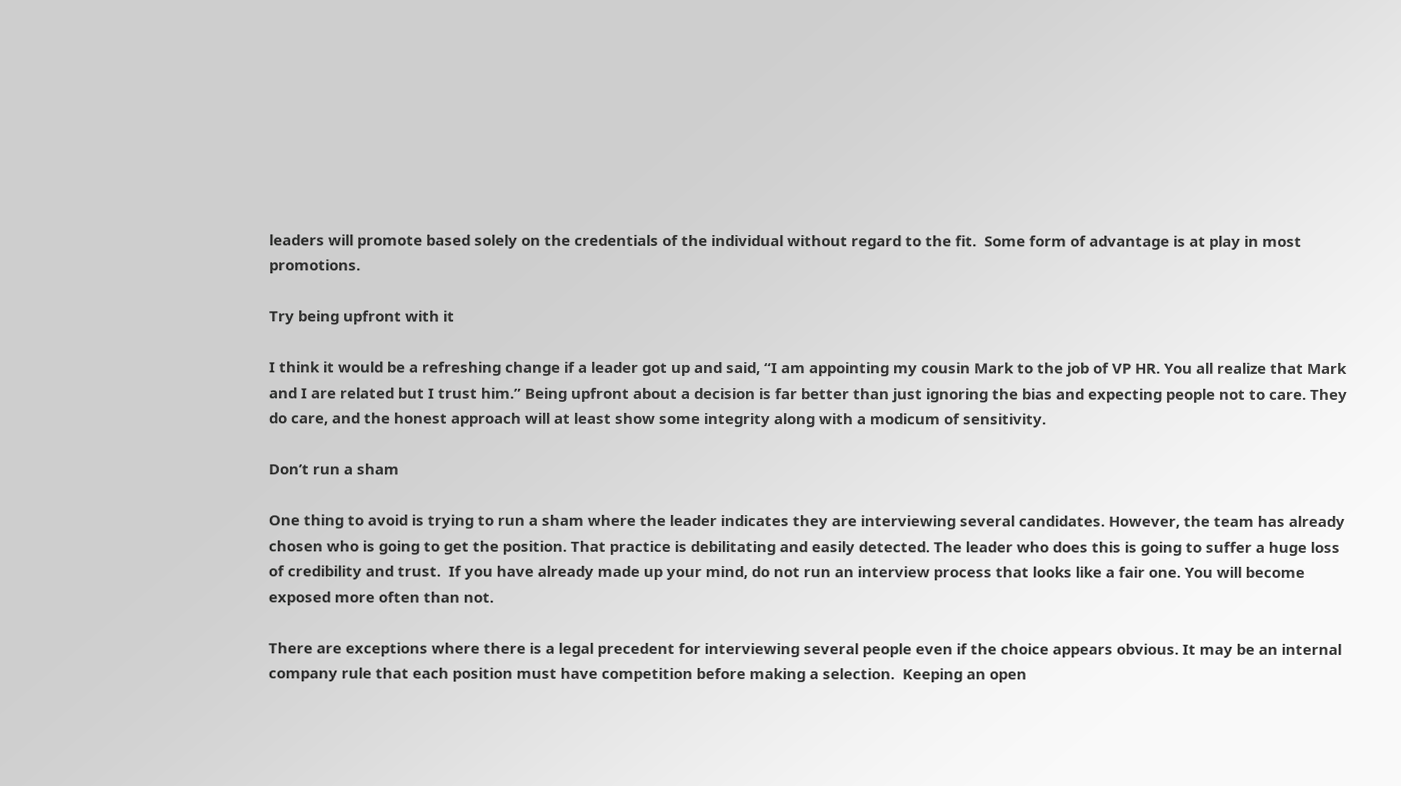leaders will promote based solely on the credentials of the individual without regard to the fit.  Some form of advantage is at play in most promotions.

Try being upfront with it

I think it would be a refreshing change if a leader got up and said, “I am appointing my cousin Mark to the job of VP HR. You all realize that Mark and I are related but I trust him.” Being upfront about a decision is far better than just ignoring the bias and expecting people not to care. They do care, and the honest approach will at least show some integrity along with a modicum of sensitivity.

Don’t run a sham

One thing to avoid is trying to run a sham where the leader indicates they are interviewing several candidates. However, the team has already chosen who is going to get the position. That practice is debilitating and easily detected. The leader who does this is going to suffer a huge loss of credibility and trust.  If you have already made up your mind, do not run an interview process that looks like a fair one. You will become exposed more often than not.

There are exceptions where there is a legal precedent for interviewing several people even if the choice appears obvious. It may be an internal company rule that each position must have competition before making a selection.  Keeping an open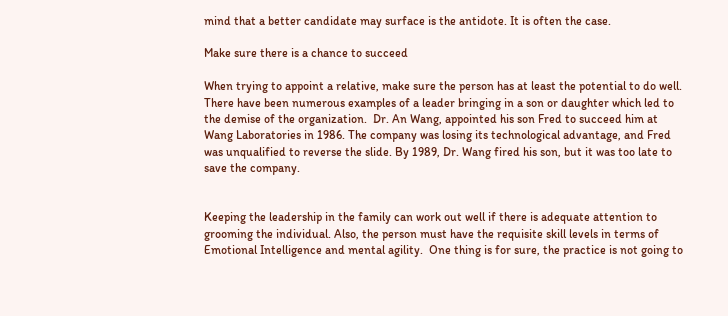mind that a better candidate may surface is the antidote. It is often the case.

Make sure there is a chance to succeed

When trying to appoint a relative, make sure the person has at least the potential to do well. There have been numerous examples of a leader bringing in a son or daughter which led to the demise of the organization.  Dr. An Wang, appointed his son Fred to succeed him at Wang Laboratories in 1986. The company was losing its technological advantage, and Fred was unqualified to reverse the slide. By 1989, Dr. Wang fired his son, but it was too late to save the company.


Keeping the leadership in the family can work out well if there is adequate attention to grooming the individual. Also, the person must have the requisite skill levels in terms of Emotional Intelligence and mental agility.  One thing is for sure, the practice is not going to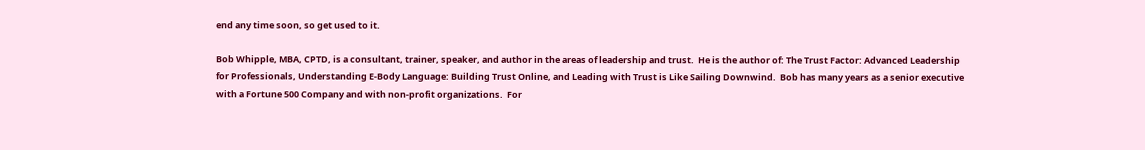end any time soon, so get used to it.

Bob Whipple, MBA, CPTD, is a consultant, trainer, speaker, and author in the areas of leadership and trust.  He is the author of: The Trust Factor: Advanced Leadership for Professionals, Understanding E-Body Language: Building Trust Online, and Leading with Trust is Like Sailing Downwind.  Bob has many years as a senior executive with a Fortune 500 Company and with non-profit organizations.  For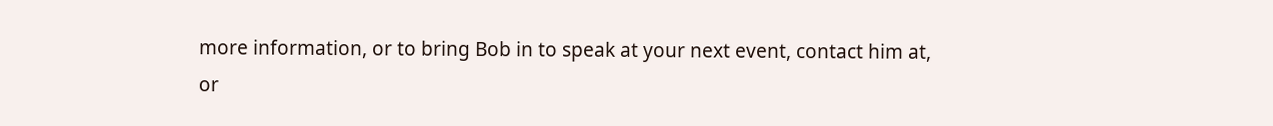more information, or to bring Bob in to speak at your next event, contact him at, or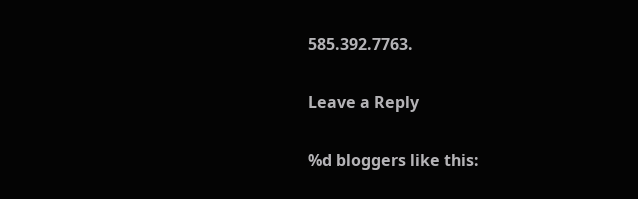585.392.7763.

Leave a Reply

%d bloggers like this: